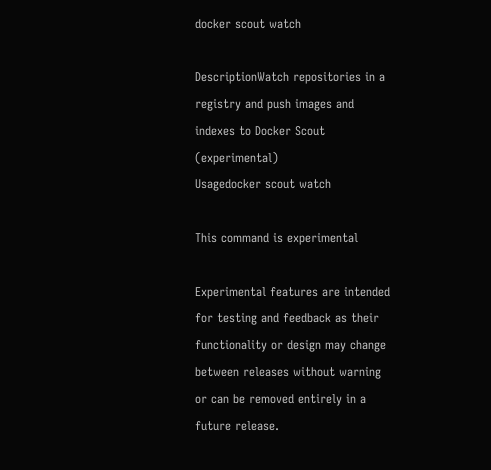docker scout watch

DescriptionWatch repositories in a registry and push images and indexes to Docker Scout (experimental)
Usagedocker scout watch

This command is experimental

Experimental features are intended for testing and feedback as their functionality or design may change between releases without warning or can be removed entirely in a future release.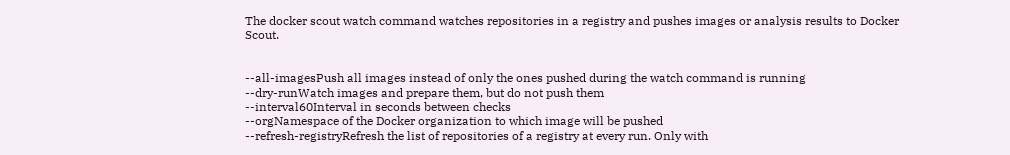The docker scout watch command watches repositories in a registry and pushes images or analysis results to Docker Scout.


--all-imagesPush all images instead of only the ones pushed during the watch command is running
--dry-runWatch images and prepare them, but do not push them
--interval60Interval in seconds between checks
--orgNamespace of the Docker organization to which image will be pushed
--refresh-registryRefresh the list of repositories of a registry at every run. Only with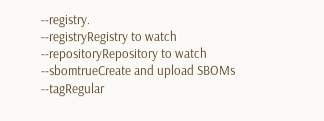--registry.
--registryRegistry to watch
--repositoryRepository to watch
--sbomtrueCreate and upload SBOMs
--tagRegular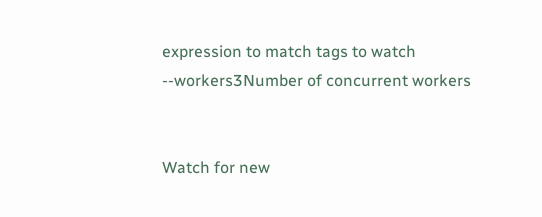expression to match tags to watch
--workers3Number of concurrent workers


Watch for new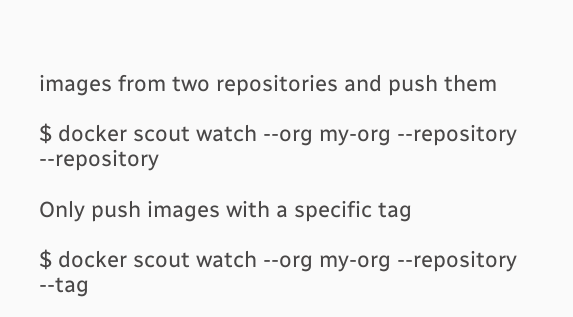images from two repositories and push them

$ docker scout watch --org my-org --repository --repository

Only push images with a specific tag

$ docker scout watch --org my-org --repository --tag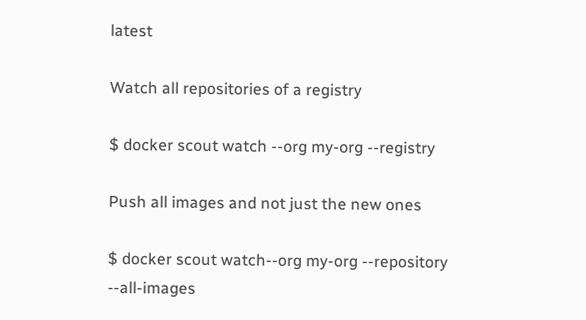latest

Watch all repositories of a registry

$ docker scout watch --org my-org --registry

Push all images and not just the new ones

$ docker scout watch--org my-org --repository --all-images